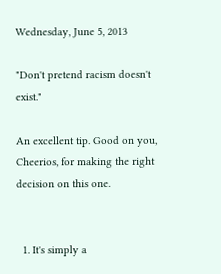Wednesday, June 5, 2013

"Don't pretend racism doesn't exist."

An excellent tip. Good on you, Cheerios, for making the right decision on this one.


  1. It's simply a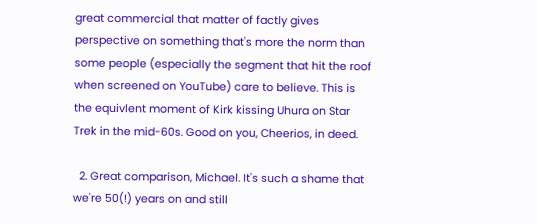great commercial that matter of factly gives perspective on something that's more the norm than some people (especially the segment that hit the roof when screened on YouTube) care to believe. This is the equivlent moment of Kirk kissing Uhura on Star Trek in the mid-60s. Good on you, Cheerios, in deed.

  2. Great comparison, Michael. It's such a shame that we're 50(!) years on and still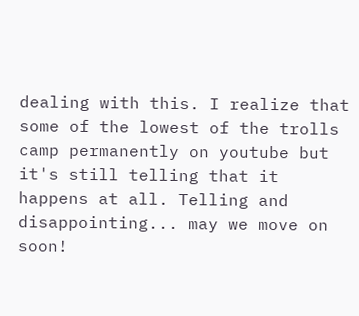dealing with this. I realize that some of the lowest of the trolls camp permanently on youtube but it's still telling that it happens at all. Telling and disappointing... may we move on soon!